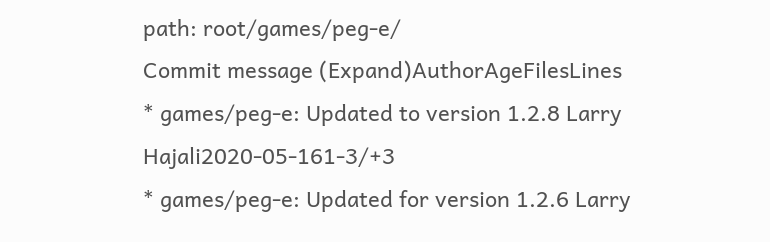path: root/games/peg-e/
Commit message (Expand)AuthorAgeFilesLines
* games/peg-e: Updated to version 1.2.8 Larry Hajali2020-05-161-3/+3
* games/peg-e: Updated for version 1.2.6 Larry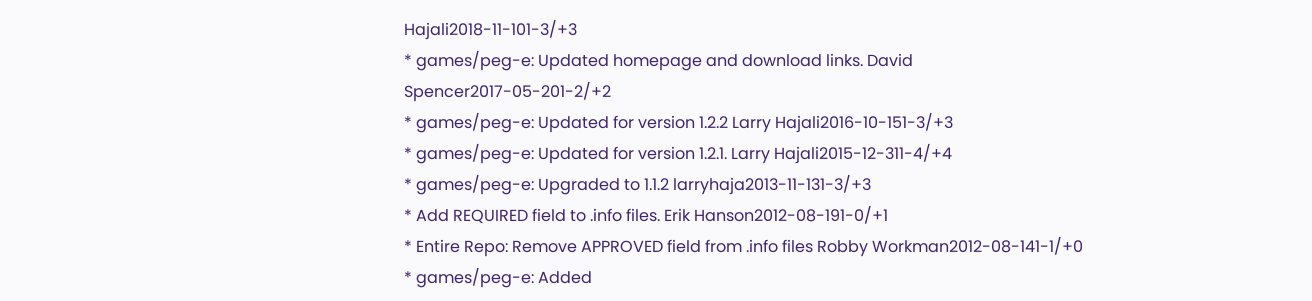Hajali2018-11-101-3/+3
* games/peg-e: Updated homepage and download links. David Spencer2017-05-201-2/+2
* games/peg-e: Updated for version 1.2.2 Larry Hajali2016-10-151-3/+3
* games/peg-e: Updated for version 1.2.1. Larry Hajali2015-12-311-4/+4
* games/peg-e: Upgraded to 1.1.2 larryhaja2013-11-131-3/+3
* Add REQUIRED field to .info files. Erik Hanson2012-08-191-0/+1
* Entire Repo: Remove APPROVED field from .info files Robby Workman2012-08-141-1/+0
* games/peg-e: Added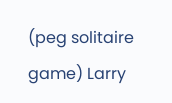(peg solitaire game) Larry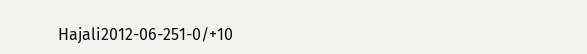Hajali2012-06-251-0/+10